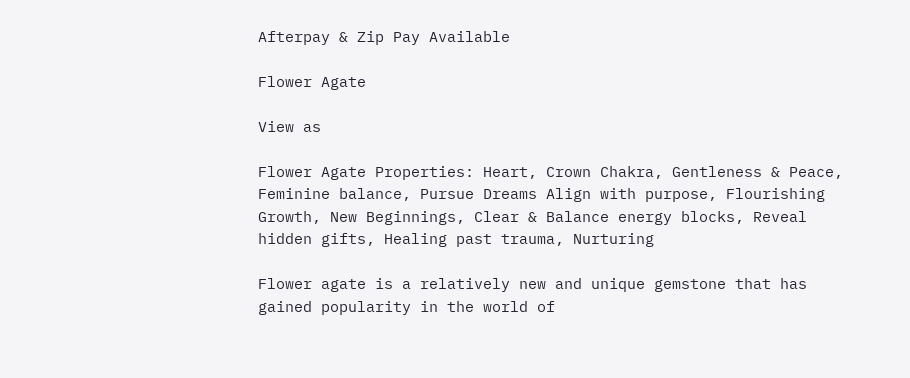Afterpay & Zip Pay Available

Flower Agate

View as

Flower Agate Properties: Heart, Crown Chakra, Gentleness & Peace, Feminine balance, Pursue Dreams Align with purpose, Flourishing Growth, New Beginnings, Clear & Balance energy blocks, Reveal hidden gifts, Healing past trauma, Nurturing

Flower agate is a relatively new and unique gemstone that has gained popularity in the world of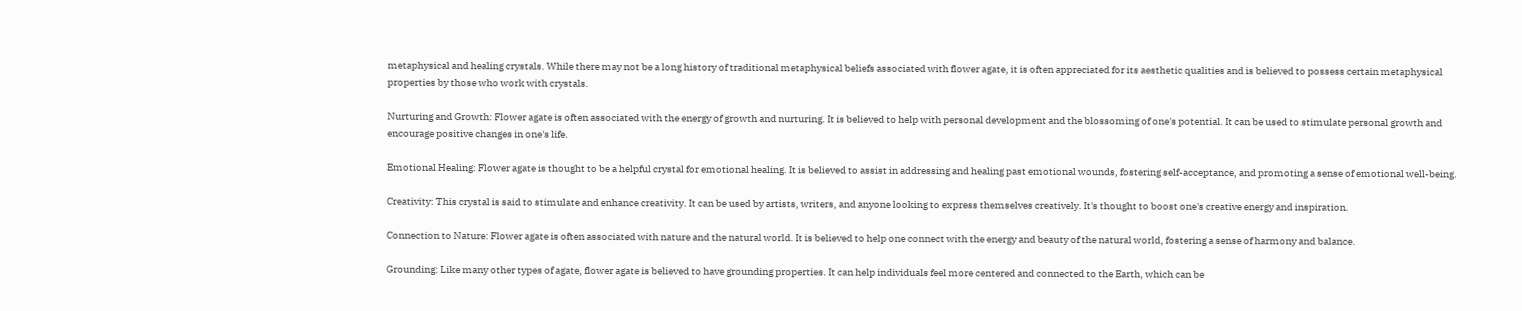metaphysical and healing crystals. While there may not be a long history of traditional metaphysical beliefs associated with flower agate, it is often appreciated for its aesthetic qualities and is believed to possess certain metaphysical properties by those who work with crystals.

Nurturing and Growth: Flower agate is often associated with the energy of growth and nurturing. It is believed to help with personal development and the blossoming of one's potential. It can be used to stimulate personal growth and encourage positive changes in one's life.

Emotional Healing: Flower agate is thought to be a helpful crystal for emotional healing. It is believed to assist in addressing and healing past emotional wounds, fostering self-acceptance, and promoting a sense of emotional well-being.

Creativity: This crystal is said to stimulate and enhance creativity. It can be used by artists, writers, and anyone looking to express themselves creatively. It's thought to boost one's creative energy and inspiration.

Connection to Nature: Flower agate is often associated with nature and the natural world. It is believed to help one connect with the energy and beauty of the natural world, fostering a sense of harmony and balance.

Grounding: Like many other types of agate, flower agate is believed to have grounding properties. It can help individuals feel more centered and connected to the Earth, which can be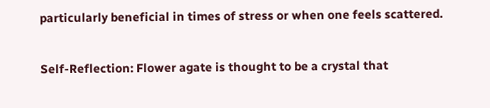particularly beneficial in times of stress or when one feels scattered.

Self-Reflection: Flower agate is thought to be a crystal that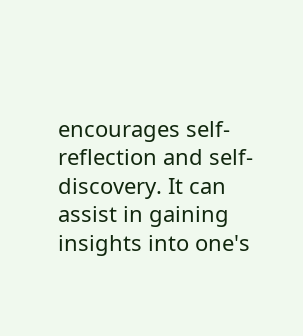encourages self-reflection and self-discovery. It can assist in gaining insights into one's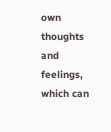own thoughts and feelings, which can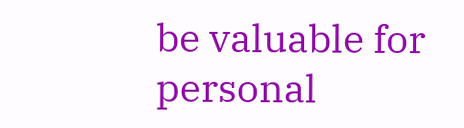be valuable for personal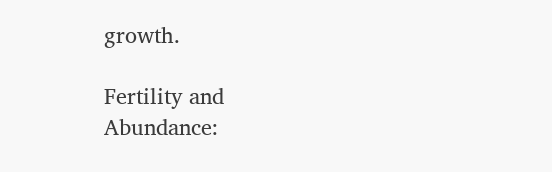growth.

Fertility and Abundance: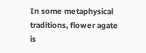In some metaphysical traditions, flower agate is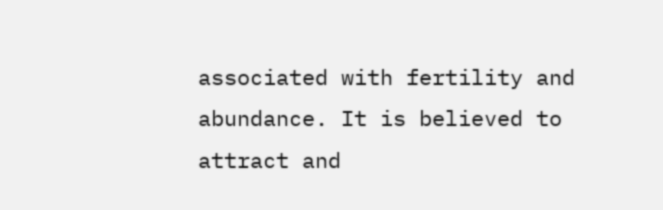associated with fertility and abundance. It is believed to attract and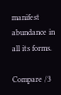manifest abundance in all its forms.

Compare /3